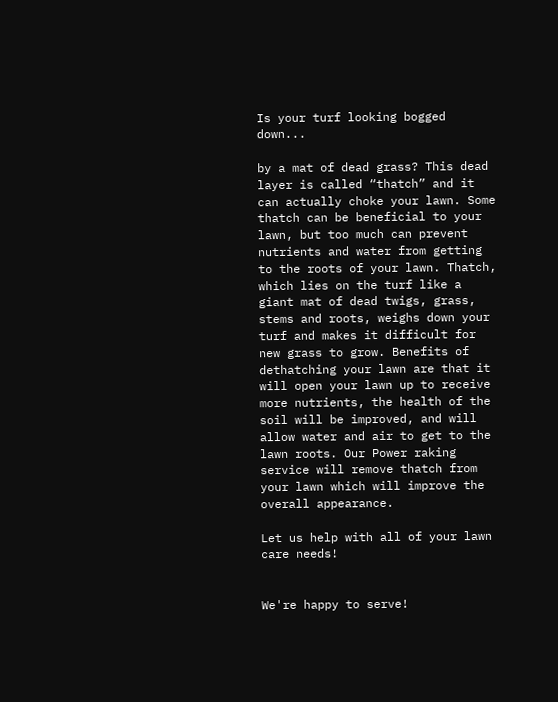Is your turf looking bogged down...

by a mat of dead grass? This dead layer is called “thatch” and it can actually choke your lawn. Some thatch can be beneficial to your lawn, but too much can prevent nutrients and water from getting to the roots of your lawn. Thatch, which lies on the turf like a giant mat of dead twigs, grass, stems and roots, weighs down your turf and makes it difficult for new grass to grow. Benefits of dethatching your lawn are that it will open your lawn up to receive more nutrients, the health of the soil will be improved, and will allow water and air to get to the lawn roots. Our Power raking service will remove thatch from your lawn which will improve the overall appearance.

Let us help with all of your lawn care needs!


We're happy to serve!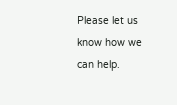Please let us know how we can help.